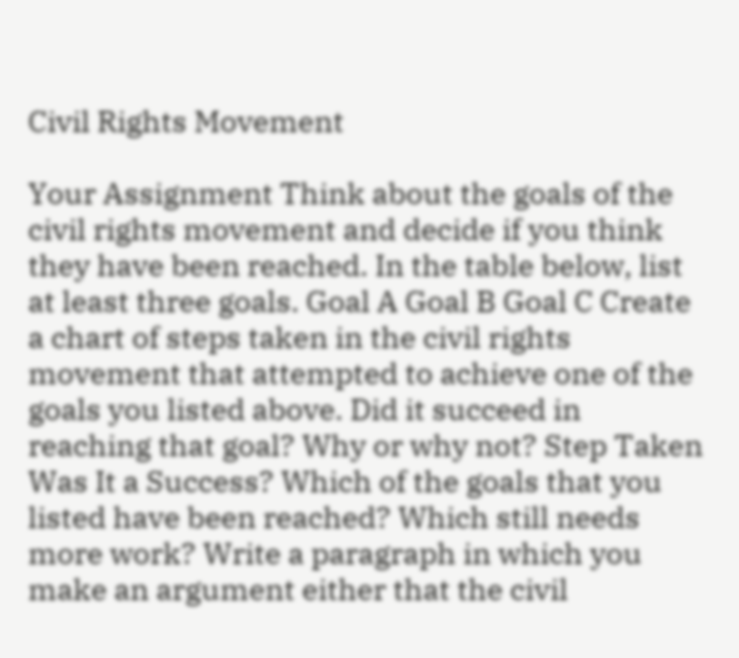Civil Rights Movement

Your Assignment Think about the goals of the civil rights movement and decide if you think they have been reached. In the table below, list at least three goals. Goal A Goal B Goal C Create a chart of steps taken in the civil rights movement that attempted to achieve one of the goals you listed above. Did it succeed in reaching that goal? Why or why not? Step Taken Was It a Success? Which of the goals that you listed have been reached? Which still needs more work? Write a paragraph in which you make an argument either that the civil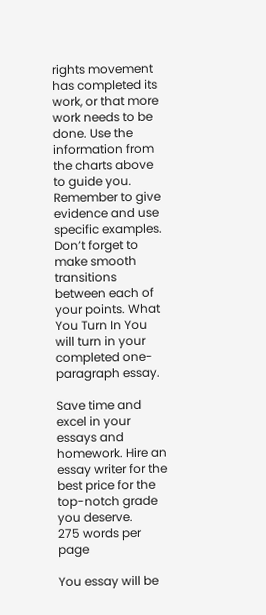rights movement has completed its work, or that more work needs to be done. Use the information from the charts above to guide you. Remember to give evidence and use specific examples. Don’t forget to make smooth transitions between each of your points. What You Turn In You will turn in your completed one-paragraph essay.

Save time and excel in your essays and homework. Hire an essay writer for the best price for the top-notch grade you deserve.
275 words per page

You essay will be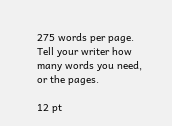275 words per page. Tell your writer how many words you need, or the pages.

12 pt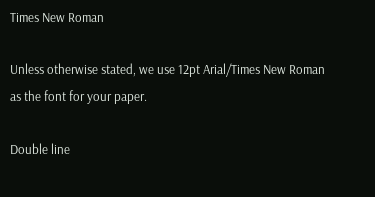Times New Roman

Unless otherwise stated, we use 12pt Arial/Times New Roman as the font for your paper.

Double line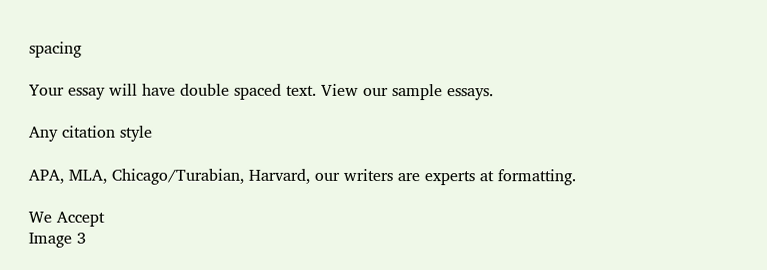spacing

Your essay will have double spaced text. View our sample essays.

Any citation style

APA, MLA, Chicago/Turabian, Harvard, our writers are experts at formatting.

We Accept
Image 3